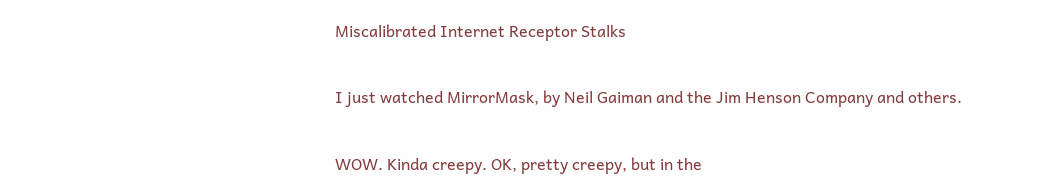Miscalibrated Internet Receptor Stalks

I just watched MirrorMask, by Neil Gaiman and the Jim Henson Company and others.

WOW. Kinda creepy. OK, pretty creepy, but in the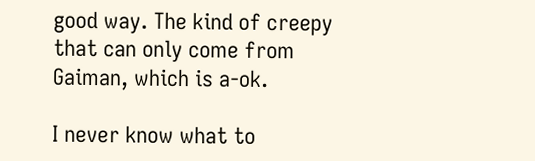good way. The kind of creepy that can only come from Gaiman, which is a-ok.

I never know what to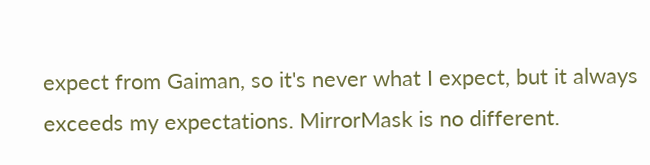expect from Gaiman, so it's never what I expect, but it always exceeds my expectations. MirrorMask is no different.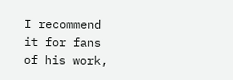I recommend it for fans of his work,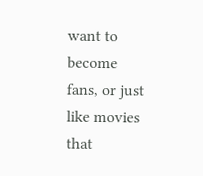want to become fans, or just like movies that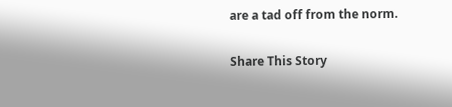are a tad off from the norm.

Share This Story